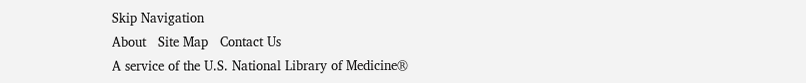Skip Navigation
About   Site Map   Contact Us
A service of the U.S. National Library of Medicine®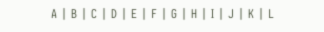A | B | C | D | E | F | G | H | I | J | K | L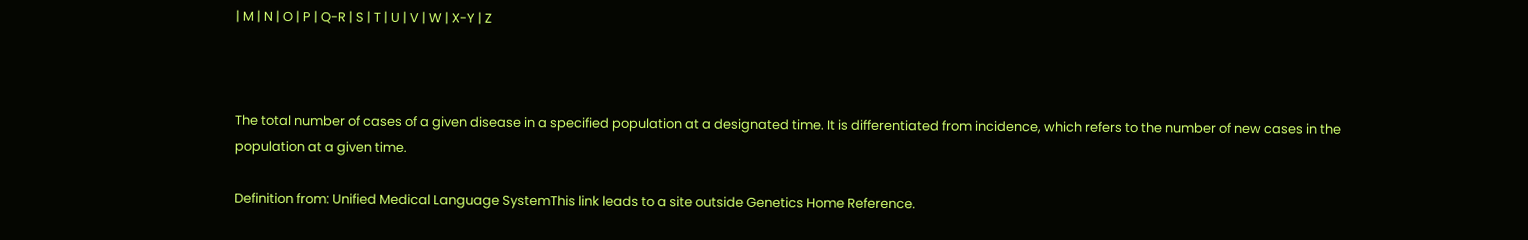| M | N | O | P | Q-R | S | T | U | V | W | X-Y | Z



The total number of cases of a given disease in a specified population at a designated time. It is differentiated from incidence, which refers to the number of new cases in the population at a given time.

Definition from: Unified Medical Language SystemThis link leads to a site outside Genetics Home Reference.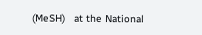(MeSH)   at the National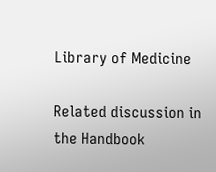Library of Medicine

Related discussion in the Handbook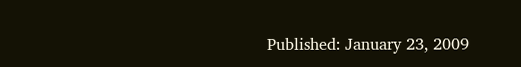Published: January 23, 2009